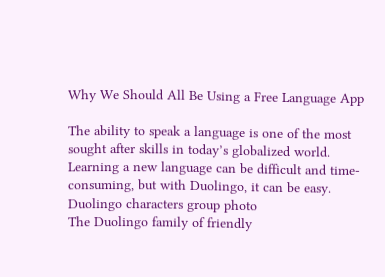Why We Should All Be Using a Free Language App

The ability to speak a language is one of the most sought after skills in today’s globalized world. Learning a new language can be difficult and time-consuming, but with Duolingo, it can be easy.
Duolingo characters group photo
The Duolingo family of friendly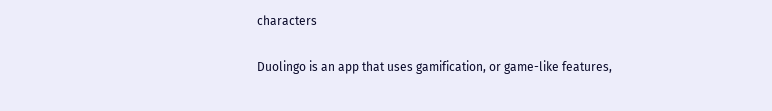characters

Duolingo is an app that uses gamification, or game-like features,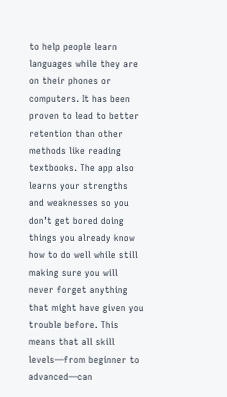to help people learn languages while they are on their phones or computers. It has been proven to lead to better retention than other methods like reading textbooks. The app also learns your strengths and weaknesses so you don’t get bored doing things you already know how to do well while still making sure you will never forget anything that might have given you trouble before. This means that all skill levels—from beginner to advanced—can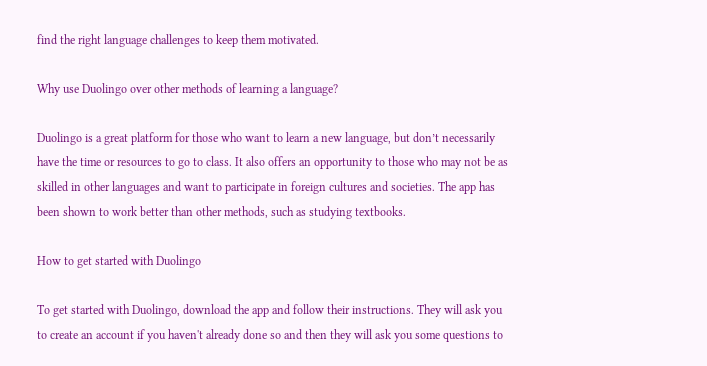find the right language challenges to keep them motivated.

Why use Duolingo over other methods of learning a language?

Duolingo is a great platform for those who want to learn a new language, but don’t necessarily have the time or resources to go to class. It also offers an opportunity to those who may not be as skilled in other languages and want to participate in foreign cultures and societies. The app has been shown to work better than other methods, such as studying textbooks.

How to get started with Duolingo

To get started with Duolingo, download the app and follow their instructions. They will ask you to create an account if you haven't already done so and then they will ask you some questions to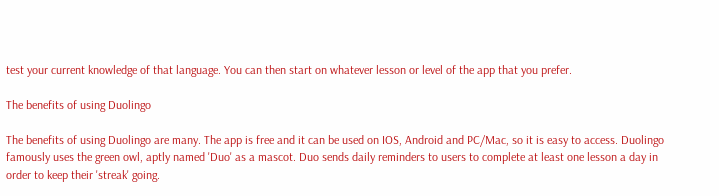test your current knowledge of that language. You can then start on whatever lesson or level of the app that you prefer.

The benefits of using Duolingo

The benefits of using Duolingo are many. The app is free and it can be used on IOS, Android and PC/Mac, so it is easy to access. Duolingo famously uses the green owl, aptly named 'Duo' as a mascot. Duo sends daily reminders to users to complete at least one lesson a day in order to keep their 'streak' going.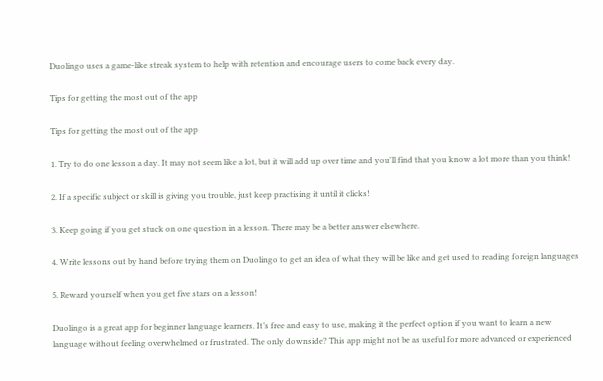Duolingo uses a game-like streak system to help with retention and encourage users to come back every day.

Tips for getting the most out of the app

Tips for getting the most out of the app

1. Try to do one lesson a day. It may not seem like a lot, but it will add up over time and you'll find that you know a lot more than you think!

2. If a specific subject or skill is giving you trouble, just keep practising it until it clicks!

3. Keep going if you get stuck on one question in a lesson. There may be a better answer elsewhere.

4. Write lessons out by hand before trying them on Duolingo to get an idea of what they will be like and get used to reading foreign languages

5. Reward yourself when you get five stars on a lesson!

Duolingo is a great app for beginner language learners. It’s free and easy to use, making it the perfect option if you want to learn a new language without feeling overwhelmed or frustrated. The only downside? This app might not be as useful for more advanced or experienced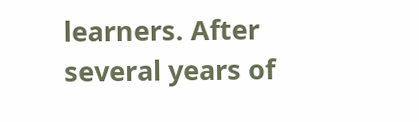learners. After several years of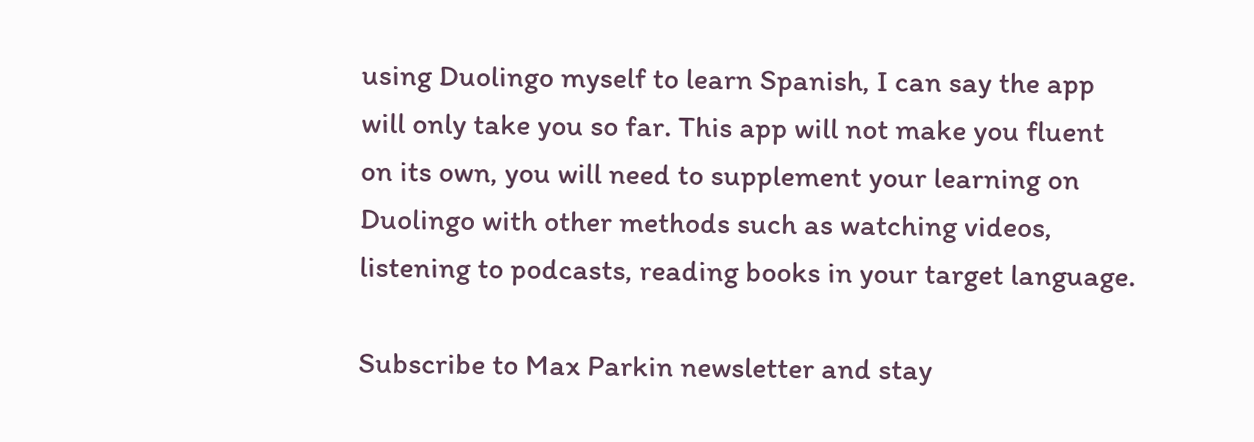using Duolingo myself to learn Spanish, I can say the app will only take you so far. This app will not make you fluent on its own, you will need to supplement your learning on Duolingo with other methods such as watching videos, listening to podcasts, reading books in your target language.

Subscribe to Max Parkin newsletter and stay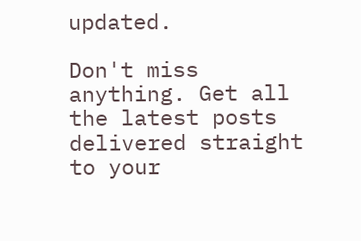updated.

Don't miss anything. Get all the latest posts delivered straight to your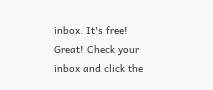inbox. It's free!
Great! Check your inbox and click the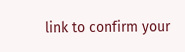link to confirm your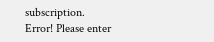subscription.
Error! Please enter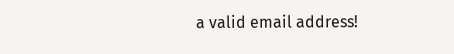a valid email address!